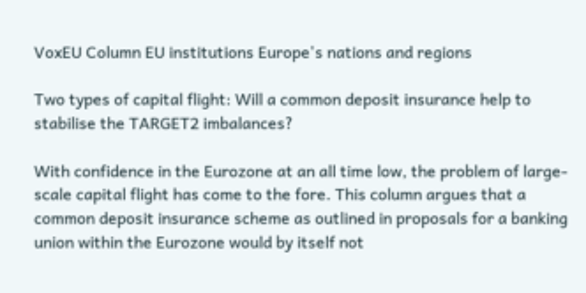VoxEU Column EU institutions Europe's nations and regions

Two types of capital flight: Will a common deposit insurance help to stabilise the TARGET2 imbalances?

With confidence in the Eurozone at an all time low, the problem of large-scale capital flight has come to the fore. This column argues that a common deposit insurance scheme as outlined in proposals for a banking union within the Eurozone would by itself not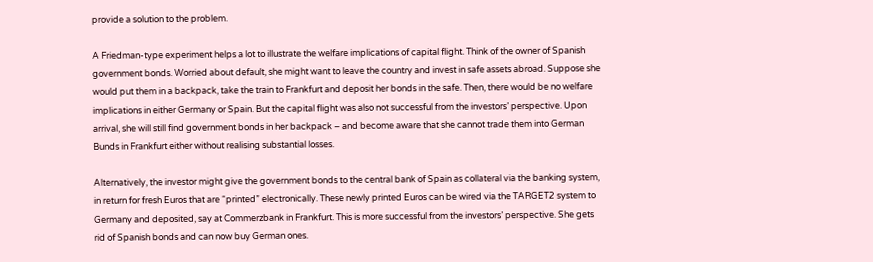provide a solution to the problem.

A Friedman-type experiment helps a lot to illustrate the welfare implications of capital flight. Think of the owner of Spanish government bonds. Worried about default, she might want to leave the country and invest in safe assets abroad. Suppose she would put them in a backpack, take the train to Frankfurt and deposit her bonds in the safe. Then, there would be no welfare implications in either Germany or Spain. But the capital flight was also not successful from the investors’ perspective. Upon arrival, she will still find government bonds in her backpack – and become aware that she cannot trade them into German Bunds in Frankfurt either without realising substantial losses.

Alternatively, the investor might give the government bonds to the central bank of Spain as collateral via the banking system, in return for fresh Euros that are “printed” electronically. These newly printed Euros can be wired via the TARGET2 system to Germany and deposited, say at Commerzbank in Frankfurt. This is more successful from the investors’ perspective. She gets rid of Spanish bonds and can now buy German ones.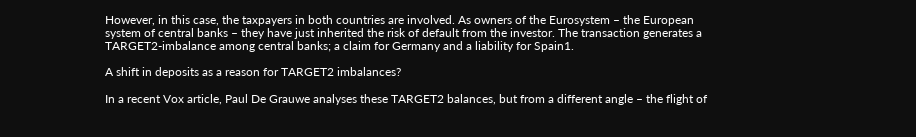However, in this case, the taxpayers in both countries are involved. As owners of the Eurosystem – the European system of central banks – they have just inherited the risk of default from the investor. The transaction generates a TARGET2-imbalance among central banks; a claim for Germany and a liability for Spain1.

A shift in deposits as a reason for TARGET2 imbalances?

In a recent Vox article, Paul De Grauwe analyses these TARGET2 balances, but from a different angle – the flight of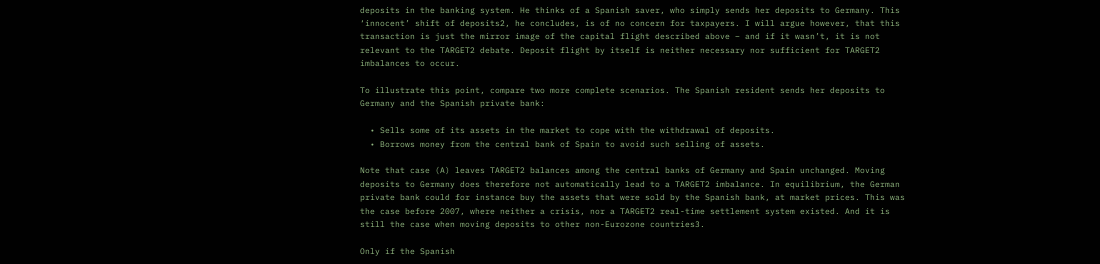deposits in the banking system. He thinks of a Spanish saver, who simply sends her deposits to Germany. This ‘innocent’ shift of deposits2, he concludes, is of no concern for taxpayers. I will argue however, that this transaction is just the mirror image of the capital flight described above – and if it wasn’t, it is not relevant to the TARGET2 debate. Deposit flight by itself is neither necessary nor sufficient for TARGET2 imbalances to occur.

To illustrate this point, compare two more complete scenarios. The Spanish resident sends her deposits to Germany and the Spanish private bank:

  • Sells some of its assets in the market to cope with the withdrawal of deposits.
  • Borrows money from the central bank of Spain to avoid such selling of assets.

Note that case (A) leaves TARGET2 balances among the central banks of Germany and Spain unchanged. Moving deposits to Germany does therefore not automatically lead to a TARGET2 imbalance. In equilibrium, the German private bank could for instance buy the assets that were sold by the Spanish bank, at market prices. This was the case before 2007, where neither a crisis, nor a TARGET2 real-time settlement system existed. And it is still the case when moving deposits to other non-Eurozone countries3.

Only if the Spanish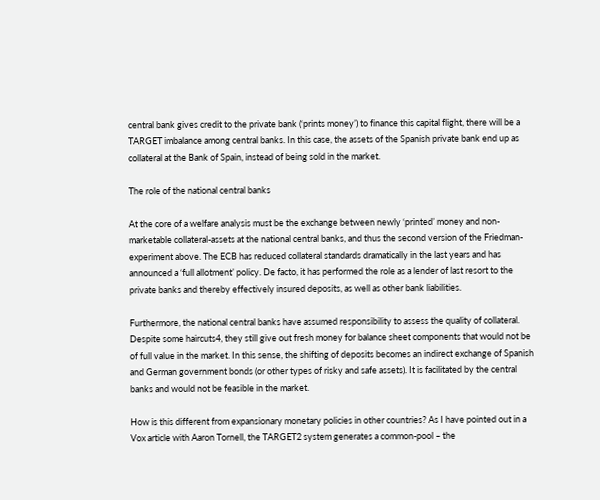central bank gives credit to the private bank (‘prints money’) to finance this capital flight, there will be a TARGET imbalance among central banks. In this case, the assets of the Spanish private bank end up as collateral at the Bank of Spain, instead of being sold in the market.

The role of the national central banks

At the core of a welfare analysis must be the exchange between newly ‘printed’ money and non-marketable collateral-assets at the national central banks, and thus the second version of the Friedman-experiment above. The ECB has reduced collateral standards dramatically in the last years and has announced a ‘full allotment’ policy. De facto, it has performed the role as a lender of last resort to the private banks and thereby effectively insured deposits, as well as other bank liabilities.

Furthermore, the national central banks have assumed responsibility to assess the quality of collateral. Despite some haircuts4, they still give out fresh money for balance sheet components that would not be of full value in the market. In this sense, the shifting of deposits becomes an indirect exchange of Spanish and German government bonds (or other types of risky and safe assets). It is facilitated by the central banks and would not be feasible in the market.

How is this different from expansionary monetary policies in other countries? As I have pointed out in a Vox article with Aaron Tornell, the TARGET2 system generates a common-pool – the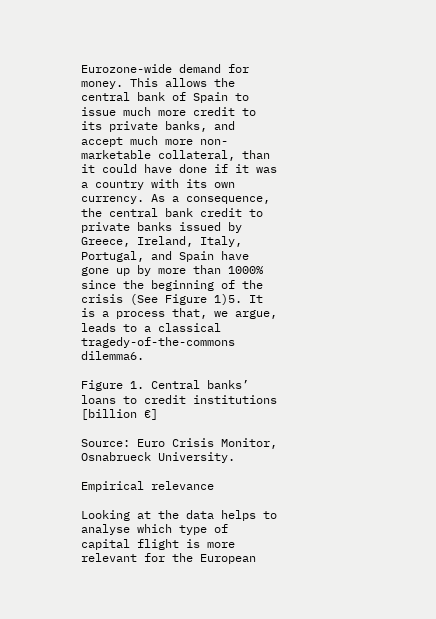Eurozone-wide demand for money. This allows the central bank of Spain to issue much more credit to its private banks, and accept much more non-marketable collateral, than it could have done if it was a country with its own currency. As a consequence, the central bank credit to private banks issued by Greece, Ireland, Italy, Portugal, and Spain have gone up by more than 1000% since the beginning of the crisis (See Figure 1)5. It is a process that, we argue, leads to a classical tragedy-of-the-commons dilemma6.

Figure 1. Central banks’ loans to credit institutions [billion €]

Source: Euro Crisis Monitor, Osnabrueck University.

Empirical relevance

Looking at the data helps to analyse which type of capital flight is more relevant for the European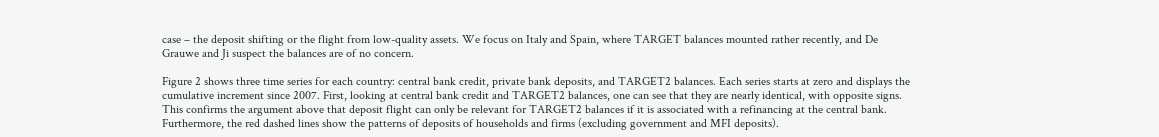case – the deposit shifting or the flight from low-quality assets. We focus on Italy and Spain, where TARGET balances mounted rather recently, and De Grauwe and Ji suspect the balances are of no concern.

Figure 2 shows three time series for each country: central bank credit, private bank deposits, and TARGET2 balances. Each series starts at zero and displays the cumulative increment since 2007. First, looking at central bank credit and TARGET2 balances, one can see that they are nearly identical, with opposite signs. This confirms the argument above that deposit flight can only be relevant for TARGET2 balances if it is associated with a refinancing at the central bank. Furthermore, the red dashed lines show the patterns of deposits of households and firms (excluding government and MFI deposits).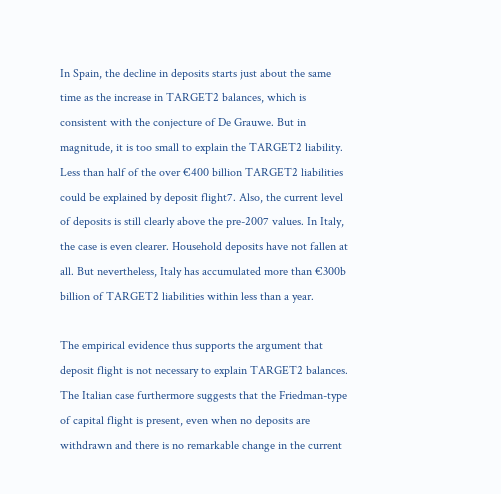In Spain, the decline in deposits starts just about the same time as the increase in TARGET2 balances, which is consistent with the conjecture of De Grauwe. But in magnitude, it is too small to explain the TARGET2 liability. Less than half of the over €400 billion TARGET2 liabilities could be explained by deposit flight7. Also, the current level of deposits is still clearly above the pre-2007 values. In Italy, the case is even clearer. Household deposits have not fallen at all. But nevertheless, Italy has accumulated more than €300b billion of TARGET2 liabilities within less than a year.

The empirical evidence thus supports the argument that deposit flight is not necessary to explain TARGET2 balances. The Italian case furthermore suggests that the Friedman-type of capital flight is present, even when no deposits are withdrawn and there is no remarkable change in the current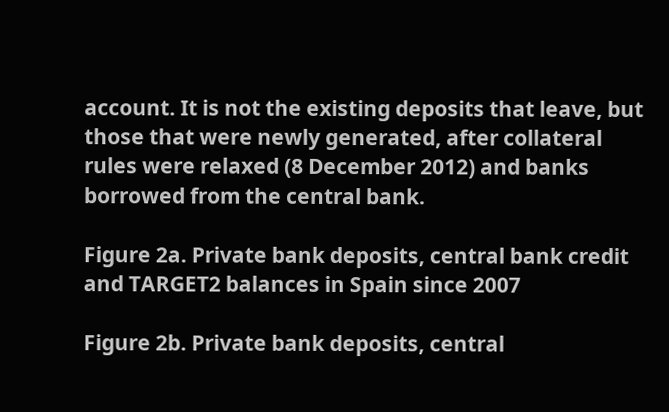account. It is not the existing deposits that leave, but those that were newly generated, after collateral rules were relaxed (8 December 2012) and banks borrowed from the central bank.

Figure 2a. Private bank deposits, central bank credit and TARGET2 balances in Spain since 2007

Figure 2b. Private bank deposits, central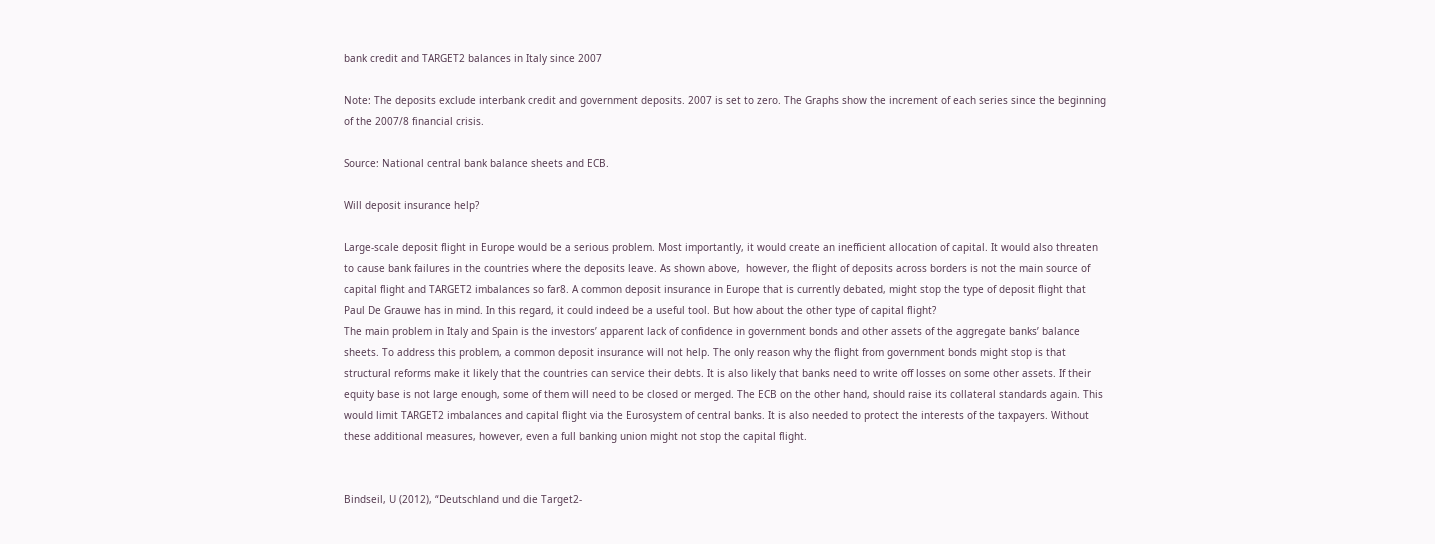bank credit and TARGET2 balances in Italy since 2007

Note: The deposits exclude interbank credit and government deposits. 2007 is set to zero. The Graphs show the increment of each series since the beginning of the 2007/8 financial crisis.

Source: National central bank balance sheets and ECB.

Will deposit insurance help?

Large-scale deposit flight in Europe would be a serious problem. Most importantly, it would create an inefficient allocation of capital. It would also threaten to cause bank failures in the countries where the deposits leave. As shown above,  however, the flight of deposits across borders is not the main source of capital flight and TARGET2 imbalances so far8. A common deposit insurance in Europe that is currently debated, might stop the type of deposit flight that Paul De Grauwe has in mind. In this regard, it could indeed be a useful tool. But how about the other type of capital flight?
The main problem in Italy and Spain is the investors’ apparent lack of confidence in government bonds and other assets of the aggregate banks’ balance sheets. To address this problem, a common deposit insurance will not help. The only reason why the flight from government bonds might stop is that structural reforms make it likely that the countries can service their debts. It is also likely that banks need to write off losses on some other assets. If their equity base is not large enough, some of them will need to be closed or merged. The ECB on the other hand, should raise its collateral standards again. This would limit TARGET2 imbalances and capital flight via the Eurosystem of central banks. It is also needed to protect the interests of the taxpayers. Without these additional measures, however, even a full banking union might not stop the capital flight.


Bindseil, U (2012), “Deutschland und die Target2-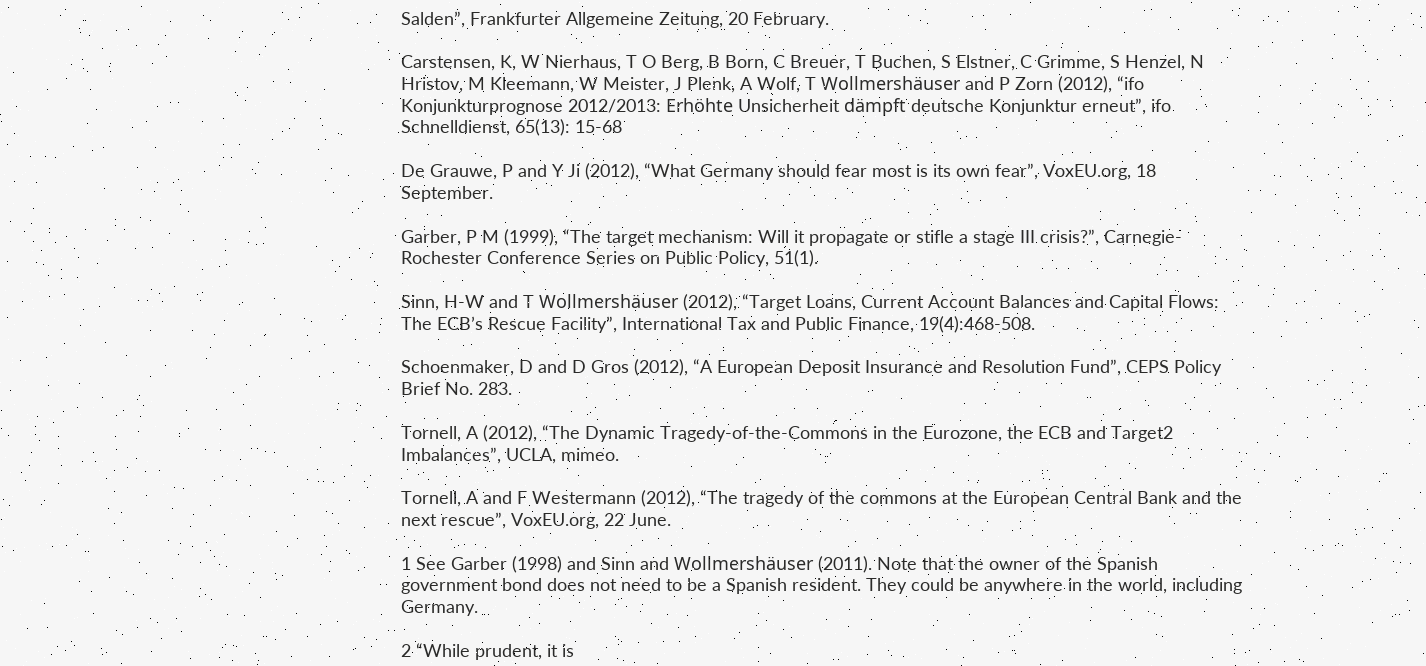Salden”, Frankfurter Allgemeine Zeitung, 20 February.

Carstensen, K, W Nierhaus, T O Berg, B Born, C Breuer, T Buchen, S Elstner, C Grimme, S Henzel, N Hristov, M Kleemann, W Meister, J Plenk, A Wolf, T Wollmershäuser and P Zorn (2012), “ifo Konjunkturprognose 2012/2013: Erhöhte Unsicherheit dämpft deutsche Konjunktur erneut”, ifo Schnelldienst, 65(13): 15-68

De Grauwe, P and Y Ji (2012), “What Germany should fear most is its own fear”, VoxEU.org, 18 September.

Garber, P M (1999), “The target mechanism: Will it propagate or stifle a stage III crisis?”, Carnegie-Rochester Conference Series on Public Policy, 51(1).

Sinn, H-W and T Wollmershäuser (2012), “Target Loans, Current Account Balances and Capital Flows: The ECB’s Rescue Facility”, International Tax and Public Finance, 19(4):468-508.

Schoenmaker, D and D Gros (2012), “A European Deposit Insurance and Resolution Fund”, CEPS Policy Brief No. 283.

Tornell, A (2012), “The Dynamic Tragedy-of-the-Commons in the Eurozone, the ECB and Target2 Imbalances”, UCLA, mimeo.

Tornell, A and F Westermann (2012), “The tragedy of the commons at the European Central Bank and the next rescue”, VoxEU.org, 22 June.

1 See Garber (1998) and Sinn and Wollmershäuser (2011). Note that the owner of the Spanish government bond does not need to be a Spanish resident. They could be anywhere in the world, including Germany.

2 “While prudent, it is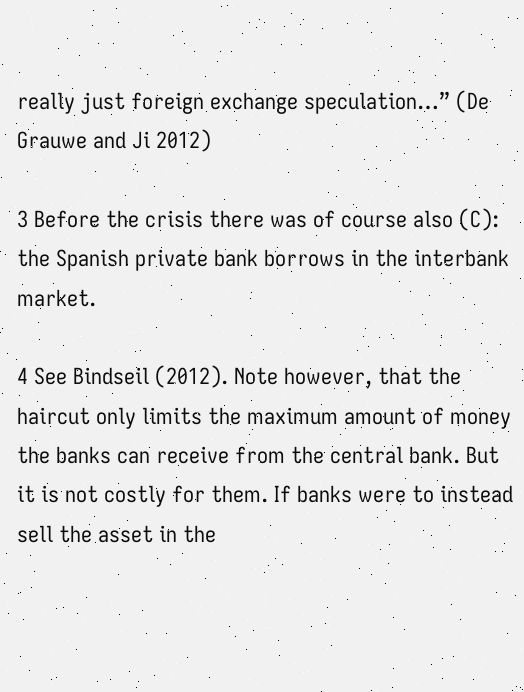really just foreign exchange speculation…” (De Grauwe and Ji 2012)

3 Before the crisis there was of course also (C): the Spanish private bank borrows in the interbank market.

4 See Bindseil (2012). Note however, that the haircut only limits the maximum amount of money the banks can receive from the central bank. But it is not costly for them. If banks were to instead sell the asset in the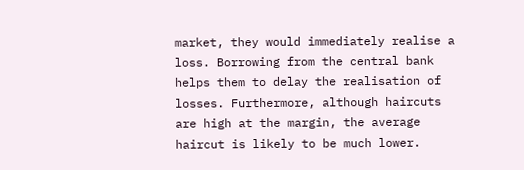market, they would immediately realise a loss. Borrowing from the central bank helps them to delay the realisation of losses. Furthermore, although haircuts are high at the margin, the average haircut is likely to be much lower.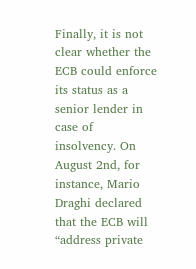Finally, it is not clear whether the ECB could enforce its status as a senior lender in case of insolvency. On August 2nd, for instance, Mario Draghi declared that the ECB will “address private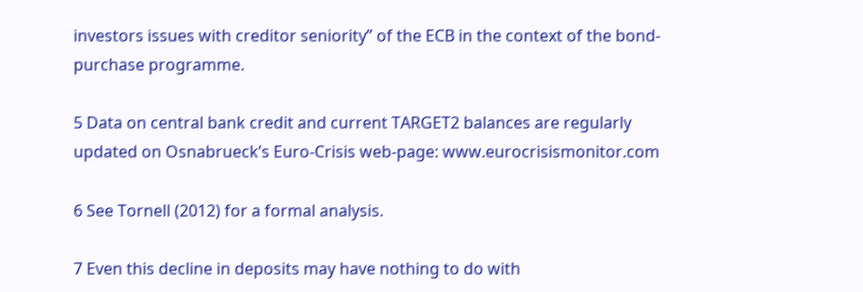investors issues with creditor seniority” of the ECB in the context of the bond-purchase programme.

5 Data on central bank credit and current TARGET2 balances are regularly updated on Osnabrueck’s Euro-Crisis web-page: www.eurocrisismonitor.com

6 See Tornell (2012) for a formal analysis.

7 Even this decline in deposits may have nothing to do with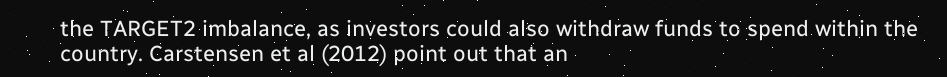the TARGET2 imbalance, as investors could also withdraw funds to spend within the country. Carstensen et al (2012) point out that an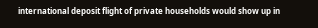international deposit flight of private households would show up in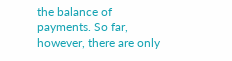the balance of payments. So far, however, there are only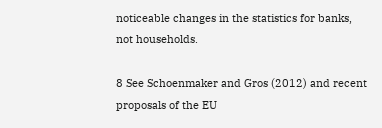noticeable changes in the statistics for banks, not households.

8 See Schoenmaker and Gros (2012) and recent proposals of the EU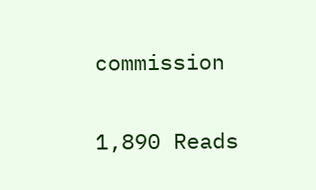commission

1,890 Reads